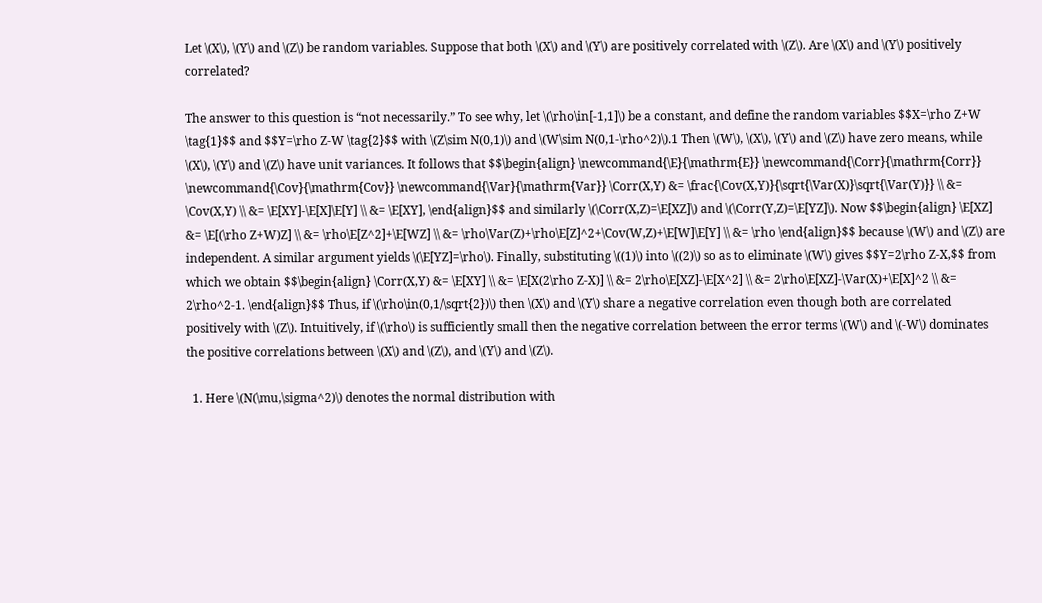Let \(X\), \(Y\) and \(Z\) be random variables. Suppose that both \(X\) and \(Y\) are positively correlated with \(Z\). Are \(X\) and \(Y\) positively correlated?

The answer to this question is “not necessarily.” To see why, let \(\rho\in[-1,1]\) be a constant, and define the random variables $$X=\rho Z+W \tag{1}$$ and $$Y=\rho Z-W \tag{2}$$ with \(Z\sim N(0,1)\) and \(W\sim N(0,1-\rho^2)\).1 Then \(W\), \(X\), \(Y\) and \(Z\) have zero means, while \(X\), \(Y\) and \(Z\) have unit variances. It follows that $$\begin{align} \newcommand{\E}{\mathrm{E}} \newcommand{\Corr}{\mathrm{Corr}} \newcommand{\Cov}{\mathrm{Cov}} \newcommand{\Var}{\mathrm{Var}} \Corr(X,Y) &= \frac{\Cov(X,Y)}{\sqrt{\Var(X)}\sqrt{\Var(Y)}} \\ &= \Cov(X,Y) \\ &= \E[XY]-\E[X]\E[Y] \\ &= \E[XY], \end{align}$$ and similarly \(\Corr(X,Z)=\E[XZ]\) and \(\Corr(Y,Z)=\E[YZ]\). Now $$\begin{align} \E[XZ] &= \E[(\rho Z+W)Z] \\ &= \rho\E[Z^2]+\E[WZ] \\ &= \rho\Var(Z)+\rho\E[Z]^2+\Cov(W,Z)+\E[W]\E[Y] \\ &= \rho \end{align}$$ because \(W\) and \(Z\) are independent. A similar argument yields \(\E[YZ]=\rho\). Finally, substituting \((1)\) into \((2)\) so as to eliminate \(W\) gives $$Y=2\rho Z-X,$$ from which we obtain $$\begin{align} \Corr(X,Y) &= \E[XY] \\ &= \E[X(2\rho Z-X)] \\ &= 2\rho\E[XZ]-\E[X^2] \\ &= 2\rho\E[XZ]-\Var(X)+\E[X]^2 \\ &= 2\rho^2-1. \end{align}$$ Thus, if \(\rho\in(0,1/\sqrt{2})\) then \(X\) and \(Y\) share a negative correlation even though both are correlated positively with \(Z\). Intuitively, if \(\rho\) is sufficiently small then the negative correlation between the error terms \(W\) and \(-W\) dominates the positive correlations between \(X\) and \(Z\), and \(Y\) and \(Z\).

  1. Here \(N(\mu,\sigma^2)\) denotes the normal distribution with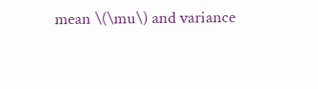mean \(\mu\) and variance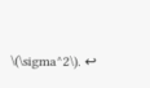\(\sigma^2\). ↩